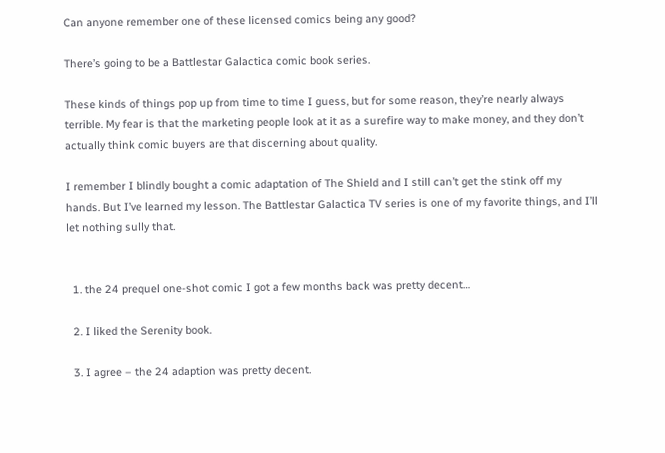Can anyone remember one of these licensed comics being any good?

There’s going to be a Battlestar Galactica comic book series.

These kinds of things pop up from time to time I guess, but for some reason, they’re nearly always terrible. My fear is that the marketing people look at it as a surefire way to make money, and they don’t actually think comic buyers are that discerning about quality.

I remember I blindly bought a comic adaptation of The Shield and I still can’t get the stink off my hands. But I’ve learned my lesson. The Battlestar Galactica TV series is one of my favorite things, and I’ll let nothing sully that.


  1. the 24 prequel one-shot comic I got a few months back was pretty decent…

  2. I liked the Serenity book.

  3. I agree – the 24 adaption was pretty decent.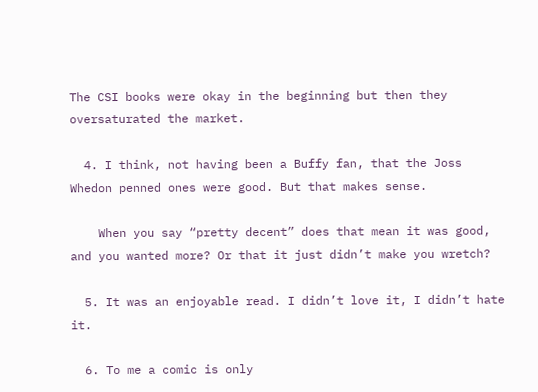The CSI books were okay in the beginning but then they oversaturated the market.

  4. I think, not having been a Buffy fan, that the Joss Whedon penned ones were good. But that makes sense.

    When you say “pretty decent” does that mean it was good, and you wanted more? Or that it just didn’t make you wretch?

  5. It was an enjoyable read. I didn’t love it, I didn’t hate it.

  6. To me a comic is only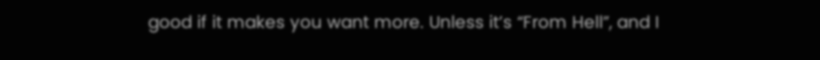good if it makes you want more. Unless it’s “From Hell”, and I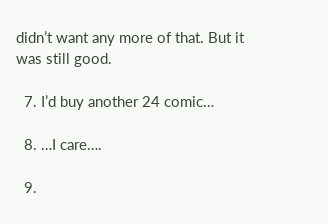didn’t want any more of that. But it was still good.

  7. I’d buy another 24 comic…

  8. …I care….

  9.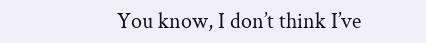You know, I don’t think I’ve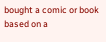bought a comic or book based on a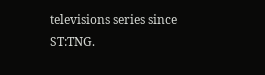televisions series since ST:TNG.